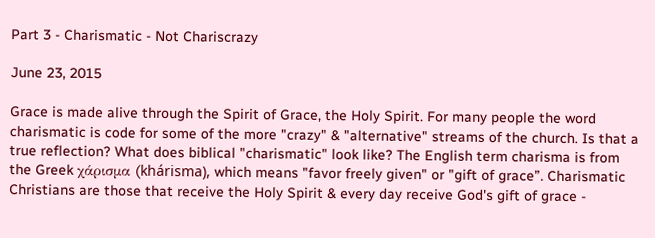Part 3 - Charismatic - Not Chariscrazy

June 23, 2015

Grace is made alive through the Spirit of Grace, the Holy Spirit. For many people the word charismatic is code for some of the more "crazy" & "alternative" streams of the church. Is that a true reflection? What does biblical "charismatic" look like? The English term charisma is from the Greek χάρισμα (khárisma), which means "favor freely given" or "gift of grace”. Charismatic Christians are those that receive the Holy Spirit & every day receive God's gift of grace -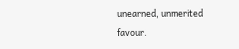unearned, unmerited favour.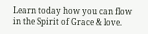Learn today how you can flow in the Spirit of Grace & love.